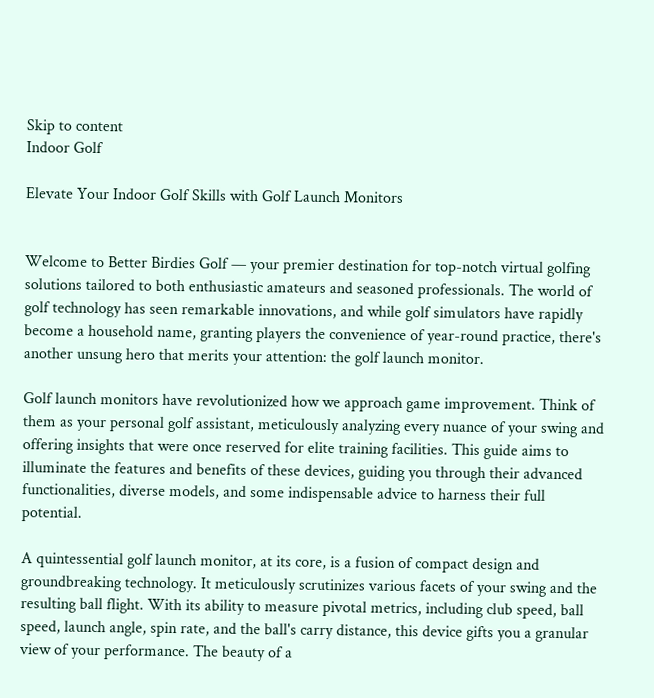Skip to content
Indoor Golf

Elevate Your Indoor Golf Skills with Golf Launch Monitors


Welcome to Better Birdies Golf — your premier destination for top-notch virtual golfing solutions tailored to both enthusiastic amateurs and seasoned professionals. The world of golf technology has seen remarkable innovations, and while golf simulators have rapidly become a household name, granting players the convenience of year-round practice, there's another unsung hero that merits your attention: the golf launch monitor.

Golf launch monitors have revolutionized how we approach game improvement. Think of them as your personal golf assistant, meticulously analyzing every nuance of your swing and offering insights that were once reserved for elite training facilities. This guide aims to illuminate the features and benefits of these devices, guiding you through their advanced functionalities, diverse models, and some indispensable advice to harness their full potential.

A quintessential golf launch monitor, at its core, is a fusion of compact design and groundbreaking technology. It meticulously scrutinizes various facets of your swing and the resulting ball flight. With its ability to measure pivotal metrics, including club speed, ball speed, launch angle, spin rate, and the ball's carry distance, this device gifts you a granular view of your performance. The beauty of a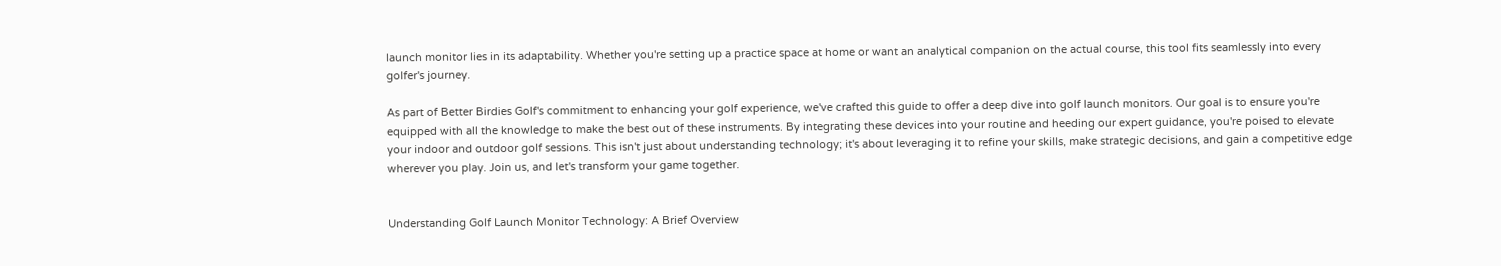launch monitor lies in its adaptability. Whether you're setting up a practice space at home or want an analytical companion on the actual course, this tool fits seamlessly into every golfer's journey.

As part of Better Birdies Golf's commitment to enhancing your golf experience, we've crafted this guide to offer a deep dive into golf launch monitors. Our goal is to ensure you're equipped with all the knowledge to make the best out of these instruments. By integrating these devices into your routine and heeding our expert guidance, you're poised to elevate your indoor and outdoor golf sessions. This isn't just about understanding technology; it's about leveraging it to refine your skills, make strategic decisions, and gain a competitive edge wherever you play. Join us, and let's transform your game together.


Understanding Golf Launch Monitor Technology: A Brief Overview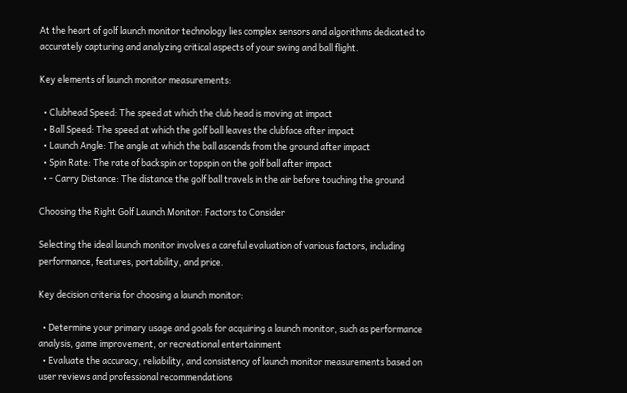At the heart of golf launch monitor technology lies complex sensors and algorithms dedicated to accurately capturing and analyzing critical aspects of your swing and ball flight.

Key elements of launch monitor measurements:

  • Clubhead Speed: The speed at which the club head is moving at impact
  • Ball Speed: The speed at which the golf ball leaves the clubface after impact
  • Launch Angle: The angle at which the ball ascends from the ground after impact
  • Spin Rate: The rate of backspin or topspin on the golf ball after impact
  • - Carry Distance: The distance the golf ball travels in the air before touching the ground

Choosing the Right Golf Launch Monitor: Factors to Consider

Selecting the ideal launch monitor involves a careful evaluation of various factors, including performance, features, portability, and price.

Key decision criteria for choosing a launch monitor:

  • Determine your primary usage and goals for acquiring a launch monitor, such as performance analysis, game improvement, or recreational entertainment
  • Evaluate the accuracy, reliability, and consistency of launch monitor measurements based on user reviews and professional recommendations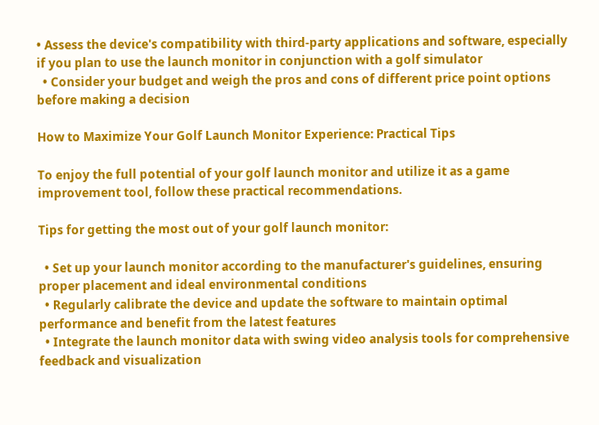• Assess the device's compatibility with third-party applications and software, especially if you plan to use the launch monitor in conjunction with a golf simulator
  • Consider your budget and weigh the pros and cons of different price point options before making a decision

How to Maximize Your Golf Launch Monitor Experience: Practical Tips

To enjoy the full potential of your golf launch monitor and utilize it as a game improvement tool, follow these practical recommendations.

Tips for getting the most out of your golf launch monitor:

  • Set up your launch monitor according to the manufacturer's guidelines, ensuring proper placement and ideal environmental conditions
  • Regularly calibrate the device and update the software to maintain optimal performance and benefit from the latest features
  • Integrate the launch monitor data with swing video analysis tools for comprehensive feedback and visualization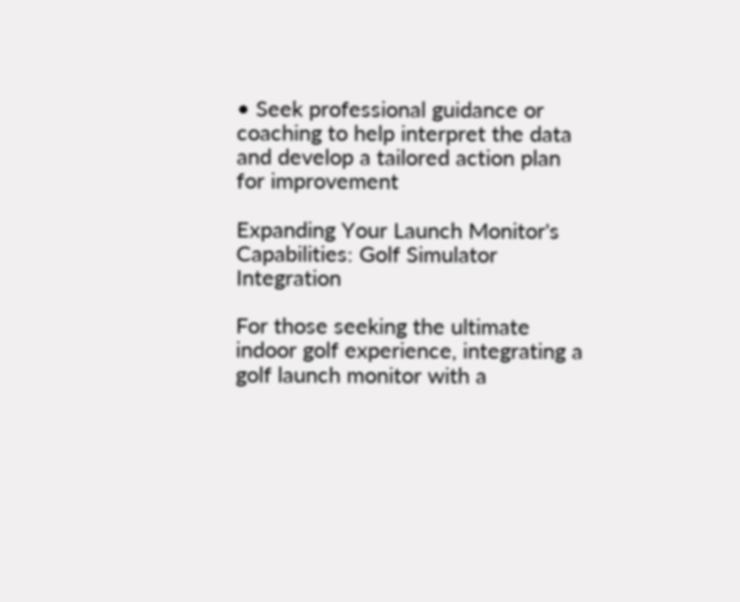• Seek professional guidance or coaching to help interpret the data and develop a tailored action plan for improvement

Expanding Your Launch Monitor's Capabilities: Golf Simulator Integration

For those seeking the ultimate indoor golf experience, integrating a golf launch monitor with a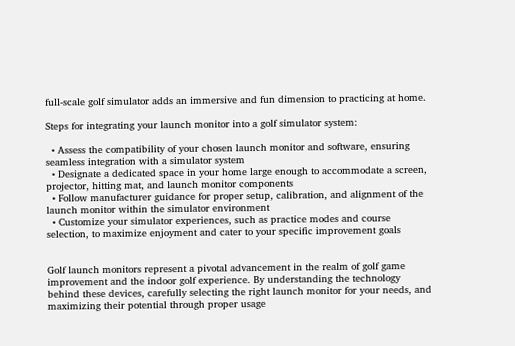full-scale golf simulator adds an immersive and fun dimension to practicing at home.

Steps for integrating your launch monitor into a golf simulator system:

  • Assess the compatibility of your chosen launch monitor and software, ensuring seamless integration with a simulator system
  • Designate a dedicated space in your home large enough to accommodate a screen, projector, hitting mat, and launch monitor components
  • Follow manufacturer guidance for proper setup, calibration, and alignment of the launch monitor within the simulator environment
  • Customize your simulator experiences, such as practice modes and course selection, to maximize enjoyment and cater to your specific improvement goals


Golf launch monitors represent a pivotal advancement in the realm of golf game improvement and the indoor golf experience. By understanding the technology behind these devices, carefully selecting the right launch monitor for your needs, and maximizing their potential through proper usage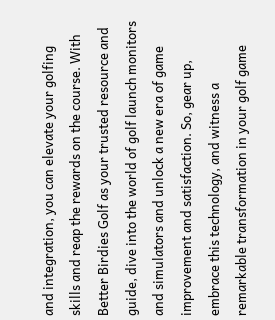and integration, you can elevate your golfing skills and reap the rewards on the course. With Better Birdies Golf as your trusted resource and guide, dive into the world of golf launch monitors and simulators and unlock a new era of game improvement and satisfaction. So, gear up, embrace this technology, and witness a remarkable transformation in your golf game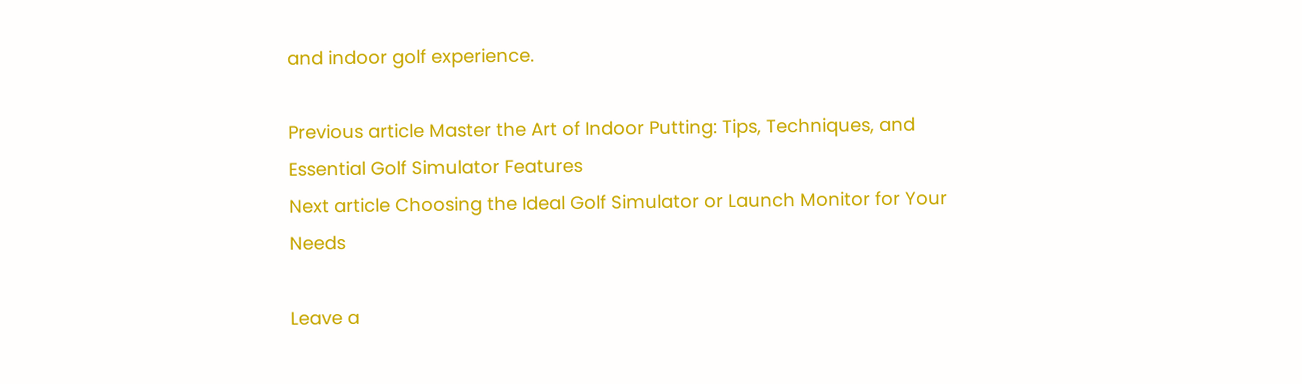and indoor golf experience.

Previous article Master the Art of Indoor Putting: Tips, Techniques, and Essential Golf Simulator Features
Next article Choosing the Ideal Golf Simulator or Launch Monitor for Your Needs

Leave a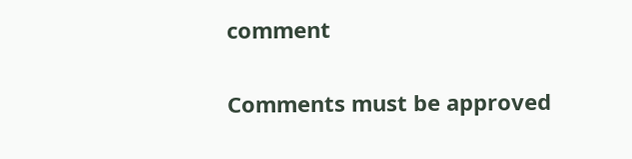comment

Comments must be approved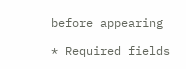before appearing

* Required fields